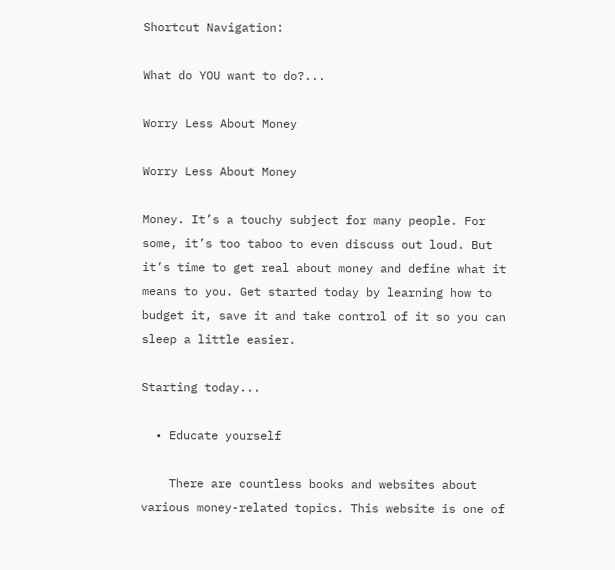Shortcut Navigation:

What do YOU want to do?...

Worry Less About Money

Worry Less About Money

Money. It’s a touchy subject for many people. For some, it’s too taboo to even discuss out loud. But it’s time to get real about money and define what it means to you. Get started today by learning how to budget it, save it and take control of it so you can sleep a little easier.

Starting today...

  • Educate yourself

    There are countless books and websites about various money-related topics. This website is one of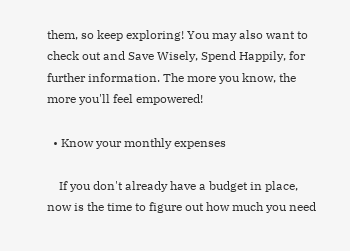them, so keep exploring! You may also want to check out and Save Wisely, Spend Happily, for further information. The more you know, the more you'll feel empowered!

  • Know your monthly expenses

    If you don't already have a budget in place, now is the time to figure out how much you need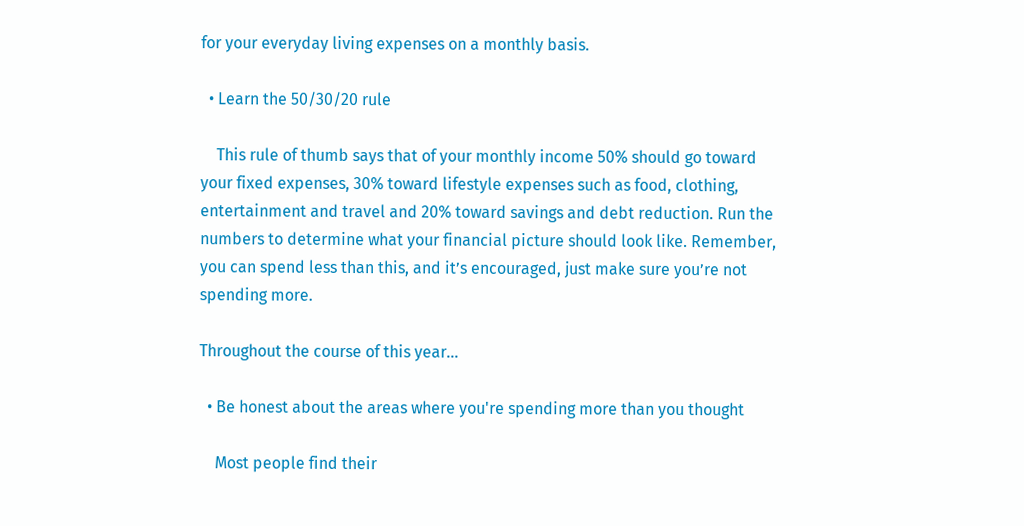for your everyday living expenses on a monthly basis.

  • Learn the 50/30/20 rule

    This rule of thumb says that of your monthly income 50% should go toward your fixed expenses, 30% toward lifestyle expenses such as food, clothing, entertainment and travel and 20% toward savings and debt reduction. Run the numbers to determine what your financial picture should look like. Remember, you can spend less than this, and it’s encouraged, just make sure you’re not spending more.

Throughout the course of this year...

  • Be honest about the areas where you're spending more than you thought

    Most people find their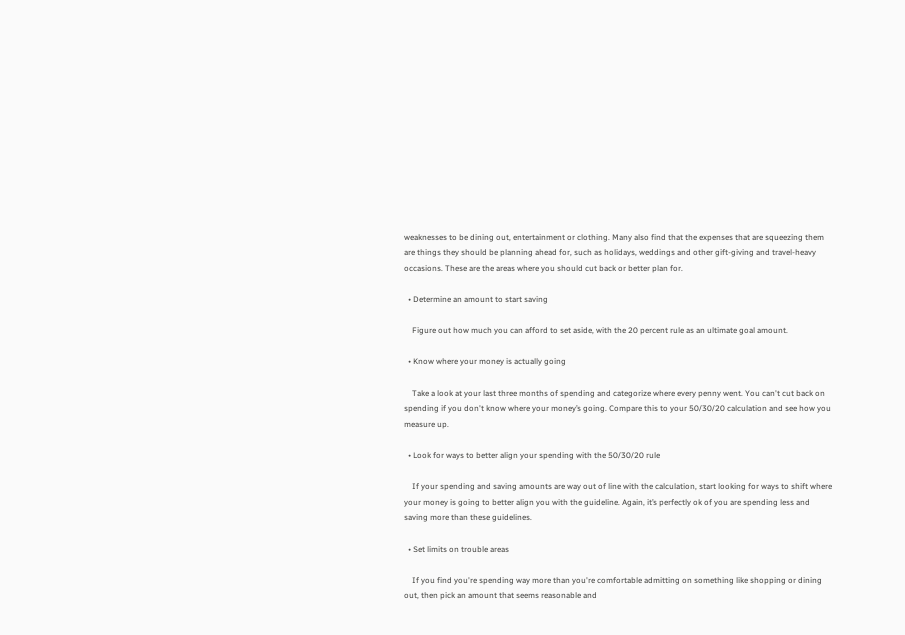weaknesses to be dining out, entertainment or clothing. Many also find that the expenses that are squeezing them are things they should be planning ahead for, such as holidays, weddings and other gift-giving and travel-heavy occasions. These are the areas where you should cut back or better plan for.

  • Determine an amount to start saving

    Figure out how much you can afford to set aside, with the 20 percent rule as an ultimate goal amount.

  • Know where your money is actually going

    Take a look at your last three months of spending and categorize where every penny went. You can't cut back on spending if you don't know where your money’s going. Compare this to your 50/30/20 calculation and see how you measure up.

  • Look for ways to better align your spending with the 50/30/20 rule

    If your spending and saving amounts are way out of line with the calculation, start looking for ways to shift where your money is going to better align you with the guideline. Again, it’s perfectly ok of you are spending less and saving more than these guidelines.

  • Set limits on trouble areas

    If you find you're spending way more than you're comfortable admitting on something like shopping or dining out, then pick an amount that seems reasonable and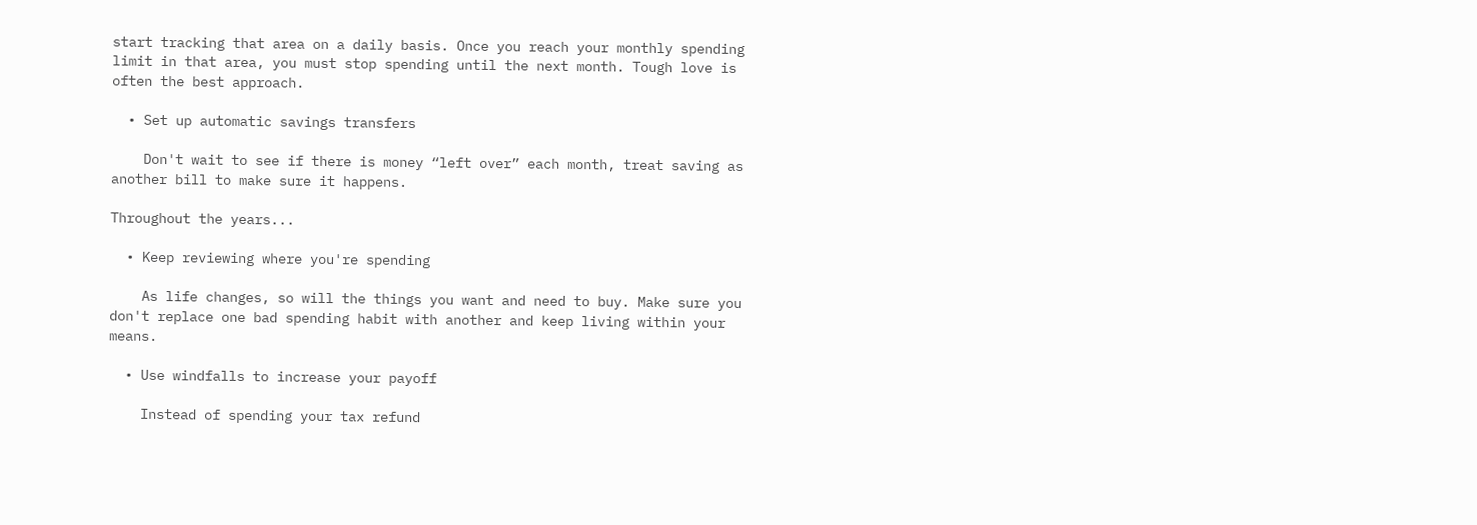start tracking that area on a daily basis. Once you reach your monthly spending limit in that area, you must stop spending until the next month. Tough love is often the best approach.

  • Set up automatic savings transfers

    Don't wait to see if there is money “left over” each month, treat saving as another bill to make sure it happens.

Throughout the years...

  • Keep reviewing where you're spending

    As life changes, so will the things you want and need to buy. Make sure you don't replace one bad spending habit with another and keep living within your means.

  • Use windfalls to increase your payoff

    Instead of spending your tax refund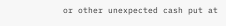or other unexpected cash put at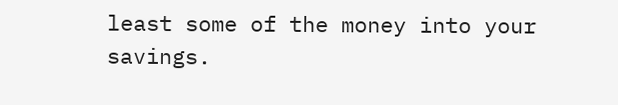least some of the money into your savings.